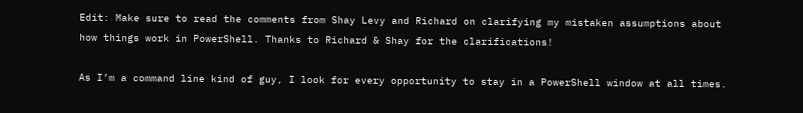Edit: Make sure to read the comments from Shay Levy and Richard on clarifying my mistaken assumptions about how things work in PowerShell. Thanks to Richard & Shay for the clarifications!

As I’m a command line kind of guy, I look for every opportunity to stay in a PowerShell window at all times.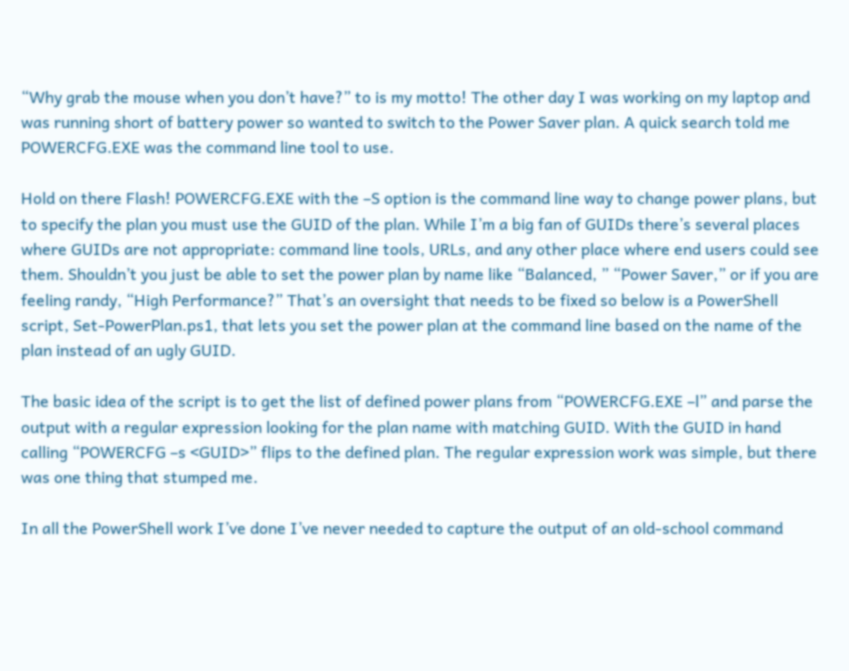“Why grab the mouse when you don’t have?” to is my motto! The other day I was working on my laptop and was running short of battery power so wanted to switch to the Power Saver plan. A quick search told me POWERCFG.EXE was the command line tool to use.

Hold on there Flash! POWERCFG.EXE with the –S option is the command line way to change power plans, but to specify the plan you must use the GUID of the plan. While I’m a big fan of GUIDs there’s several places where GUIDs are not appropriate: command line tools, URLs, and any other place where end users could see them. Shouldn’t you just be able to set the power plan by name like “Balanced, ” “Power Saver,” or if you are feeling randy, “High Performance?” That’s an oversight that needs to be fixed so below is a PowerShell script, Set-PowerPlan.ps1, that lets you set the power plan at the command line based on the name of the plan instead of an ugly GUID.

The basic idea of the script is to get the list of defined power plans from “POWERCFG.EXE –l” and parse the output with a regular expression looking for the plan name with matching GUID. With the GUID in hand calling “POWERCFG –s <GUID>” flips to the defined plan. The regular expression work was simple, but there was one thing that stumped me.

In all the PowerShell work I’ve done I’ve never needed to capture the output of an old-school command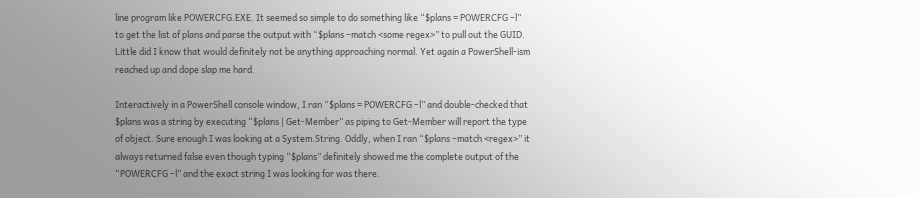line program like POWERCFG.EXE. It seemed so simple to do something like “$plans = POWERCFG –l” to get the list of plans and parse the output with “$plans –match <some regex>” to pull out the GUID. Little did I know that would definitely not be anything approaching normal. Yet again a PowerShell-ism reached up and dope slap me hard.

Interactively in a PowerShell console window, I ran “$plans = POWERCFG –l” and double-checked that $plans was a string by executing “$plans | Get-Member” as piping to Get-Member will report the type of object. Sure enough I was looking at a System.String. Oddly, when I ran “$plans –match <regex>” it always returned false even though typing “$plans” definitely showed me the complete output of the “POWERCFG –l” and the exact string I was looking for was there.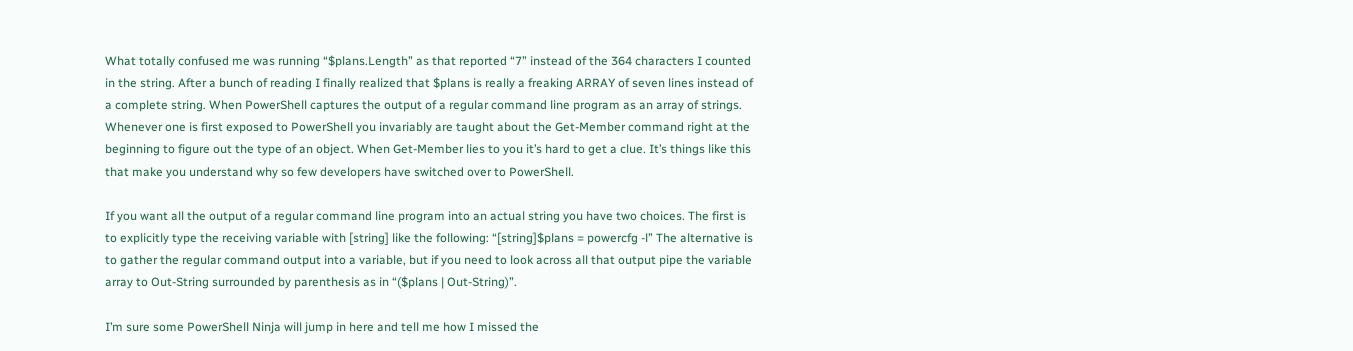What totally confused me was running “$plans.Length” as that reported “7” instead of the 364 characters I counted in the string. After a bunch of reading I finally realized that $plans is really a freaking ARRAY of seven lines instead of a complete string. When PowerShell captures the output of a regular command line program as an array of strings. Whenever one is first exposed to PowerShell you invariably are taught about the Get-Member command right at the beginning to figure out the type of an object. When Get-Member lies to you it’s hard to get a clue. It’s things like this that make you understand why so few developers have switched over to PowerShell.

If you want all the output of a regular command line program into an actual string you have two choices. The first is to explicitly type the receiving variable with [string] like the following: “[string]$plans = powercfg -l” The alternative is to gather the regular command output into a variable, but if you need to look across all that output pipe the variable array to Out-String surrounded by parenthesis as in “($plans | Out-String)”.

I’m sure some PowerShell Ninja will jump in here and tell me how I missed the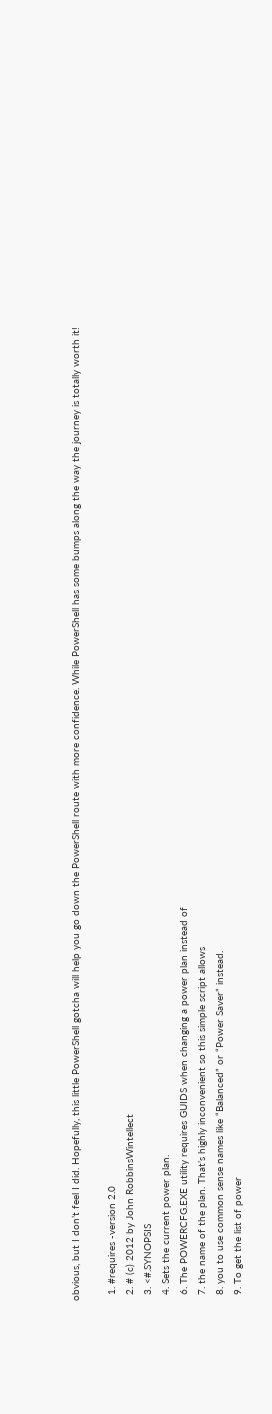obvious, but I don’t feel I did. Hopefully, this little PowerShell gotcha will help you go down the PowerShell route with more confidence. While PowerShell has some bumps along the way the journey is totally worth it!

  1. #requires -version 2.0
  2. # (c) 2012 by John RobbinsWintellect
  3. <#.SYNOPSIS
  4. Sets the current power plan.
  6. The POWERCFG.EXE utility requires GUIDS when changing a power plan instead of
  7. the name of the plan. That’s highly inconvenient so this simple script allows
  8. you to use common sense names like “Balanced” or “Power Saver” instead.
  9. To get the list of power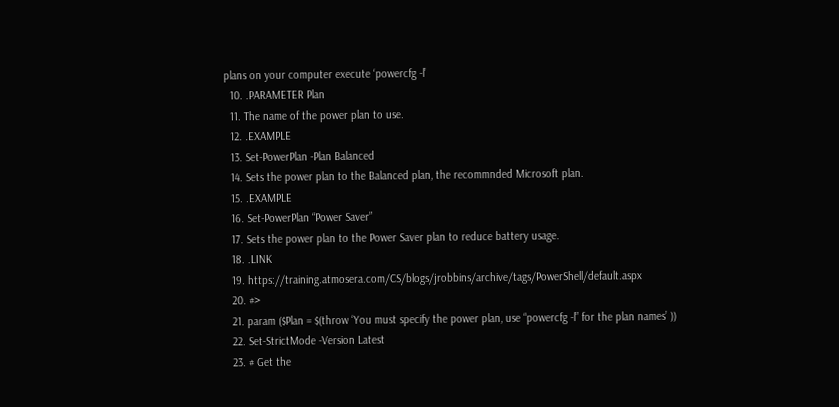plans on your computer execute ‘powercfg -l’
  10. .PARAMETER Plan
  11. The name of the power plan to use.
  12. .EXAMPLE
  13. Set-PowerPlan -Plan Balanced
  14. Sets the power plan to the Balanced plan, the recommnded Microsoft plan.
  15. .EXAMPLE
  16. Set-PowerPlan “Power Saver”
  17. Sets the power plan to the Power Saver plan to reduce battery usage.
  18. .LINK
  19. https://training.atmosera.com/CS/blogs/jrobbins/archive/tags/PowerShell/default.aspx
  20. #>
  21. param ($Plan = $(throw ‘You must specify the power plan, use “powercfg -l” for the plan names’ ))
  22. Set-StrictMode -Version Latest
  23. # Get the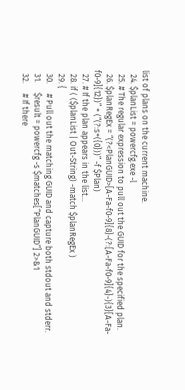list of plans on the current machine.
  24. $planList = powercfg.exe -l
  25. # The regular expression to pull out the GUID for the specified plan.
  26. $planRegEx = “(?<PlanGUID>[A-Fa-f0-9]{8}-(?:[A-Fa-f0-9]{4}-){3}[A-Fa-f0-9]{12})” + (“(?:s+({0}))” -f $Plan)
  27. # If the plan appears in the list…
  28. if ( ($planList | Out-String) -match $planRegEx )
  29. {
  30.     # Pull out the matching GUID and capture both stdout and stderr.
  31.     $result = powercfg -s $matches[“PlanGUID”] 2>&1
  32.     # If there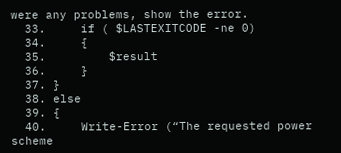were any problems, show the error.
  33.     if ( $LASTEXITCODE -ne 0)
  34.     {
  35.         $result
  36.     }
  37. }
  38. else
  39. {
  40.     Write-Error (“The requested power scheme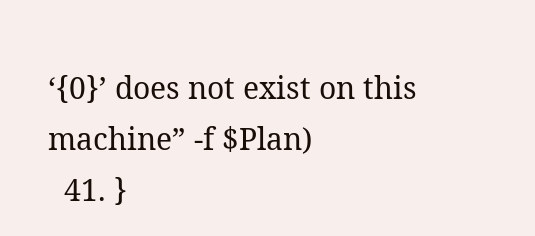‘{0}’ does not exist on this machine” -f $Plan)
  41. }